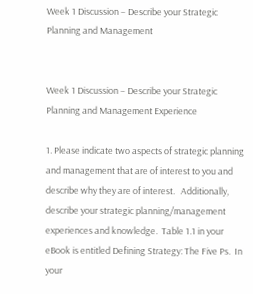Week 1 Discussion – Describe your Strategic Planning and Management


Week 1 Discussion – Describe your Strategic Planning and Management Experience

1. Please indicate two aspects of strategic planning and management that are of interest to you and describe why they are of interest.   Additionally, describe your strategic planning/management experiences and knowledge.  Table 1.1 in your eBook is entitled Defining Strategy: The Five Ps.  In your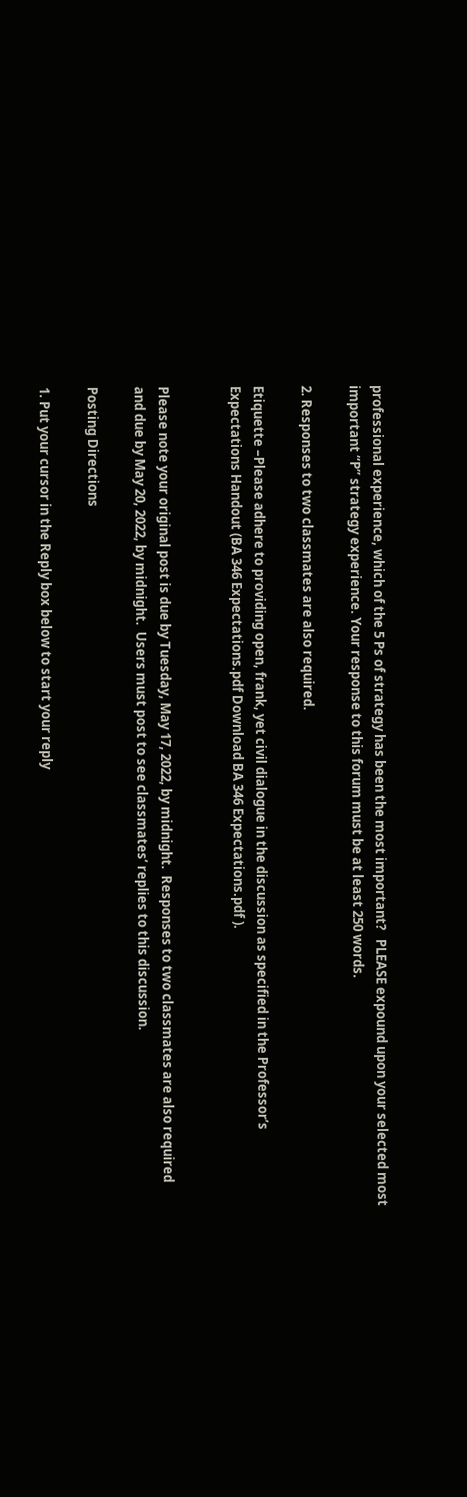professional experience, which of the 5 Ps of strategy has been the most important?   PLEASE expound upon your selected most important “P” strategy experience. Your response to this forum must be at least 250 words.

2. Responses to two classmates are also required.

Etiquette –Please adhere to providing open, frank, yet civil dialogue in the discussion as specified in the Professor’s Expectations Handout (BA 346 Expectations.pdf Download BA 346 Expectations.pdf ).


Please note your original post is due by Tuesday, May 17, 2022, by midnight.  Responses to two classmates are also required and due by May 20, 2022, by midnight.  Users must post to see classmates’ replies to this discussion.

Posting Directions

1. Put your cursor in the Reply box below to start your reply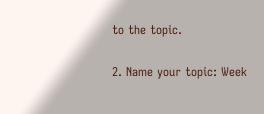to the topic.

2. Name your topic: Week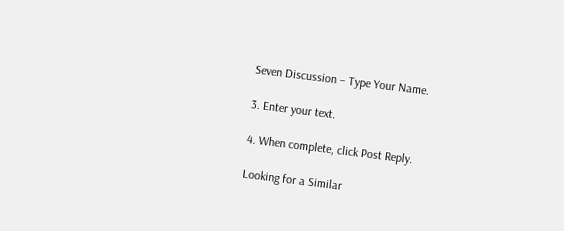Seven Discussion – Type Your Name.

3. Enter your text.

4. When complete, click Post Reply.

Looking for a Similar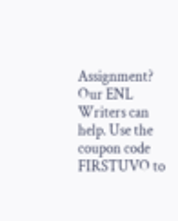Assignment? Our ENL Writers can help. Use the coupon code FIRSTUVO to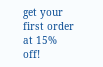get your first order at 15% off!